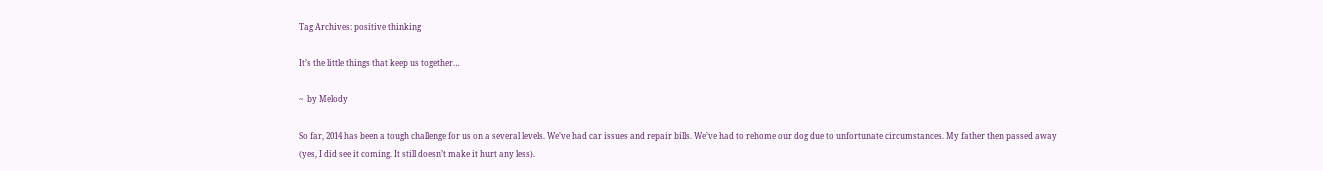Tag Archives: positive thinking

It’s the little things that keep us together…

~  by Melody

So far, 2014 has been a tough challenge for us on a several levels. We’ve had car issues and repair bills. We’ve had to rehome our dog due to unfortunate circumstances. My father then passed away (yes, I did see it coming. It still doesn’t make it hurt any less).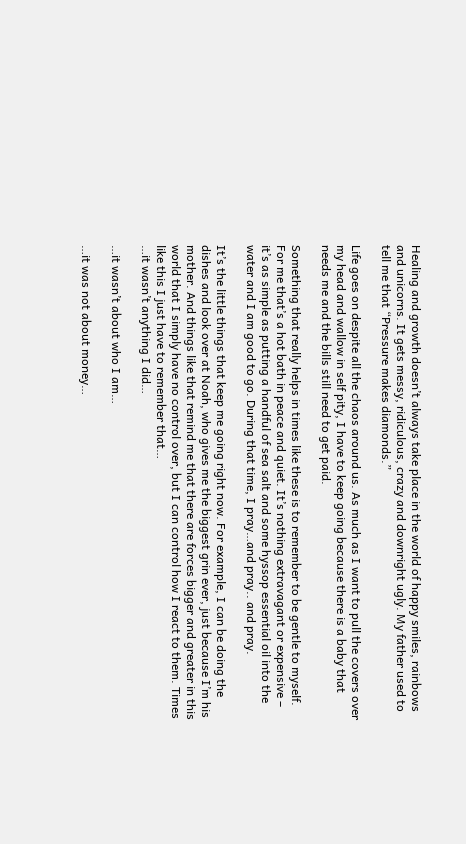Healing and growth doesn’t always take place in the world of happy smiles, rainbows and unicorns. It gets messy, ridiculous, crazy and downright ugly. My father used to tell me that “Pressure makes diamonds.”

Life goes on despite all the chaos around us. As much as I want to pull the covers over my head and wallow in self pity, I have to keep going because there is a baby that needs me and the bills still need to get paid.

Something that really helps in times like these is to remember to be gentle to myself. For me that’s a hot bath in peace and quiet. It’s nothing extravagant or expensive – it’s as simple as putting a handful of sea salt and some hyssop essential oil into the water and I am good to go. During that time, I pray…and pray.. and pray.

It’s the little things that keep me going right now. For example, I can be doing the dishes and look over at Noah, who gives me the biggest grin ever, just because I’m his mother. And things like that remind me that there are forces bigger and greater in this world that I simply have no control over, but I can control how I react to them. Times like this I just have to remember that…
…it wasn’t anything I did…

…it wasn’t about who I am…

…it was not about money…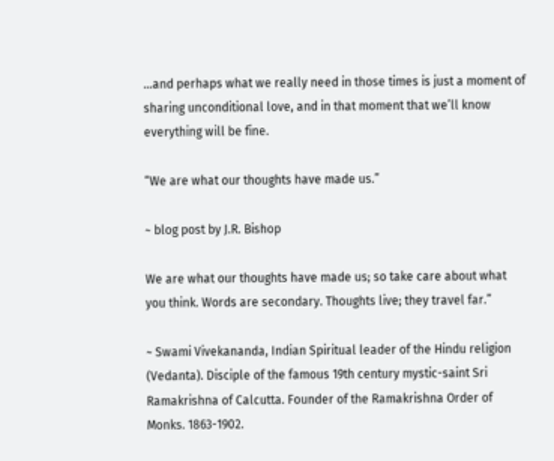…and perhaps what we really need in those times is just a moment of sharing unconditional love, and in that moment that we’ll know everything will be fine.

“We are what our thoughts have made us.”

~ blog post by J.R. Bishop

We are what our thoughts have made us; so take care about what you think. Words are secondary. Thoughts live; they travel far.”

~ Swami Vivekananda, Indian Spiritual leader of the Hindu religion (Vedanta). Disciple of the famous 19th century mystic-saint Sri Ramakrishna of Calcutta. Founder of the Ramakrishna Order of Monks. 1863-1902.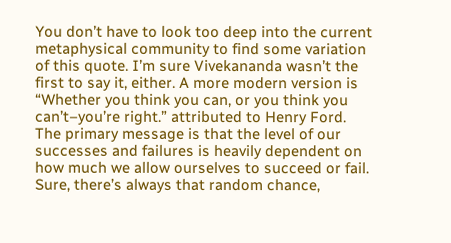You don’t have to look too deep into the current metaphysical community to find some variation of this quote. I’m sure Vivekananda wasn’t the first to say it, either. A more modern version is “Whether you think you can, or you think you can’t–you’re right.” attributed to Henry Ford. The primary message is that the level of our successes and failures is heavily dependent on how much we allow ourselves to succeed or fail. Sure, there’s always that random chance,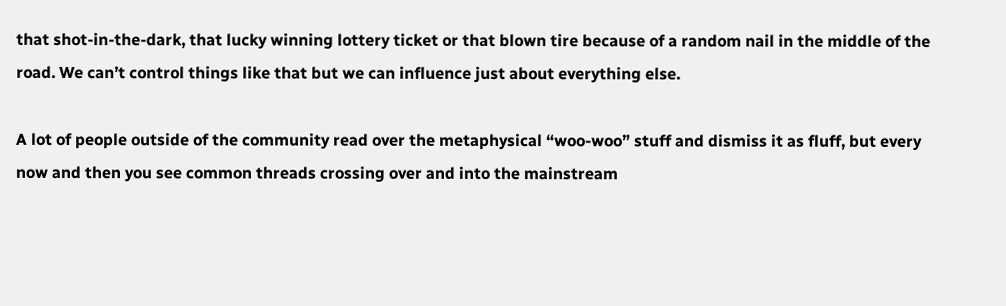that shot-in-the-dark, that lucky winning lottery ticket or that blown tire because of a random nail in the middle of the road. We can’t control things like that but we can influence just about everything else.

A lot of people outside of the community read over the metaphysical “woo-woo” stuff and dismiss it as fluff, but every now and then you see common threads crossing over and into the mainstream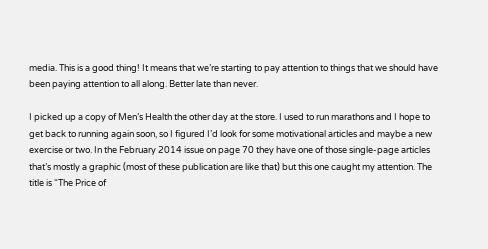media. This is a good thing! It means that we’re starting to pay attention to things that we should have been paying attention to all along. Better late than never.

I picked up a copy of Men’s Health the other day at the store. I used to run marathons and I hope to get back to running again soon, so I figured I’d look for some motivational articles and maybe a new exercise or two. In the February 2014 issue on page 70 they have one of those single-page articles that’s mostly a graphic (most of these publication are like that) but this one caught my attention. The title is “The Price of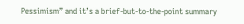Pessimism” and it’s a brief-but-to-the-point summary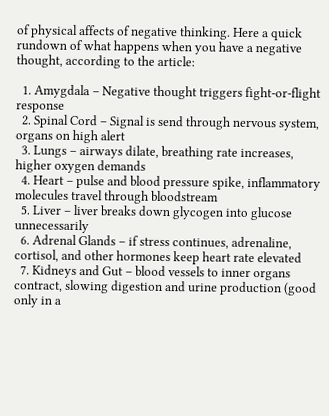of physical affects of negative thinking. Here a quick rundown of what happens when you have a negative thought, according to the article:

  1. Amygdala – Negative thought triggers fight-or-flight response
  2. Spinal Cord – Signal is send through nervous system, organs on high alert
  3. Lungs – airways dilate, breathing rate increases, higher oxygen demands
  4. Heart – pulse and blood pressure spike, inflammatory molecules travel through bloodstream
  5. Liver – liver breaks down glycogen into glucose unnecessarily
  6. Adrenal Glands – if stress continues, adrenaline, cortisol, and other hormones keep heart rate elevated
  7. Kidneys and Gut – blood vessels to inner organs contract, slowing digestion and urine production (good only in a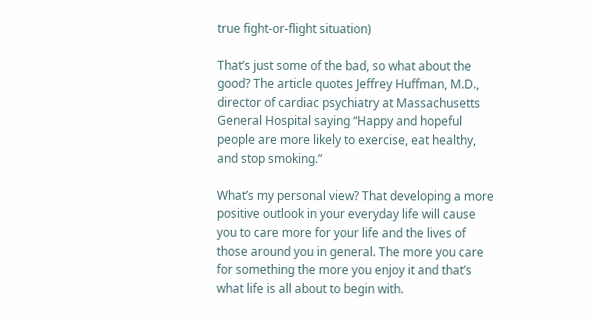true fight-or-flight situation)

That’s just some of the bad, so what about the good? The article quotes Jeffrey Huffman, M.D., director of cardiac psychiatry at Massachusetts General Hospital saying “Happy and hopeful people are more likely to exercise, eat healthy, and stop smoking.”

What’s my personal view? That developing a more positive outlook in your everyday life will cause you to care more for your life and the lives of those around you in general. The more you care for something the more you enjoy it and that’s what life is all about to begin with.